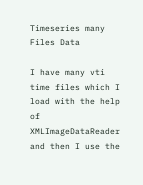Timeseries many Files Data

I have many vti time files which I load with the help of XMLImageDataReader and then I use the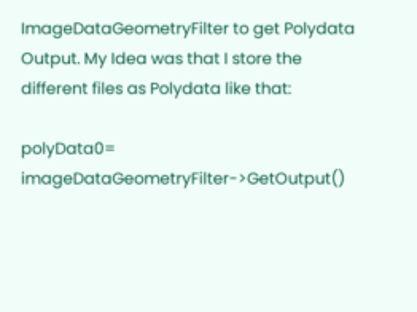ImageDataGeometryFilter to get Polydata Output. My Idea was that I store the different files as Polydata like that:

polyData0= imageDataGeometryFilter->GetOutput()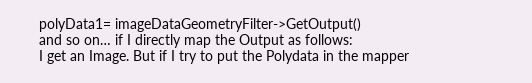polyData1= imageDataGeometryFilter->GetOutput()
and so on… if I directly map the Output as follows:
I get an Image. But if I try to put the Polydata in the mapper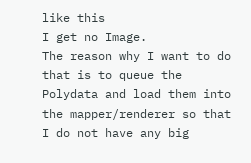like this
I get no Image.
The reason why I want to do that is to queue the Polydata and load them into the mapper/renderer so that I do not have any big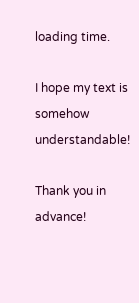loading time.

I hope my text is somehow understandable!

Thank you in advance!